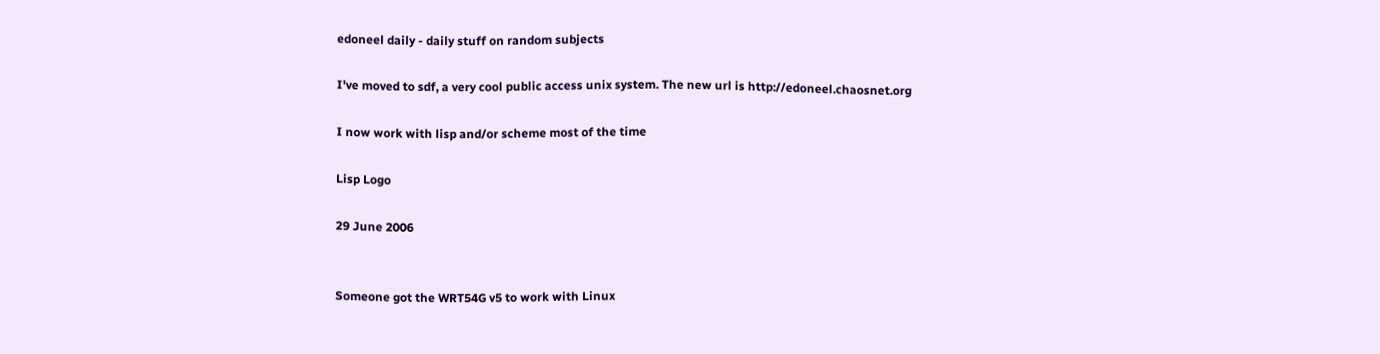edoneel daily - daily stuff on random subjects

I've moved to sdf, a very cool public access unix system. The new url is http://edoneel.chaosnet.org

I now work with lisp and/or scheme most of the time

Lisp Logo

29 June 2006


Someone got the WRT54G v5 to work with Linux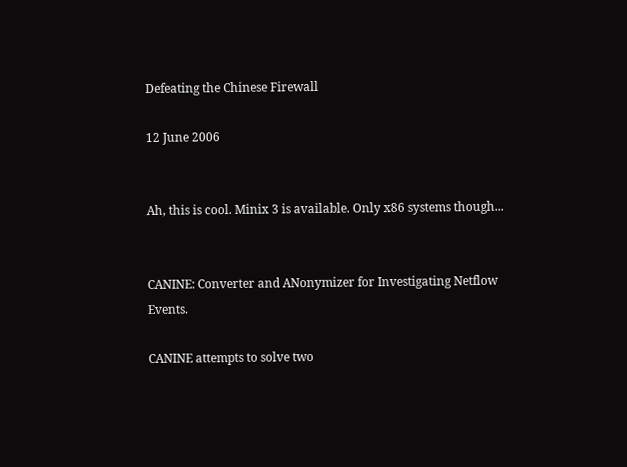Defeating the Chinese Firewall

12 June 2006


Ah, this is cool. Minix 3 is available. Only x86 systems though...


CANINE: Converter and ANonymizer for Investigating Netflow Events.

CANINE attempts to solve two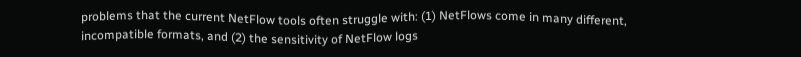problems that the current NetFlow tools often struggle with: (1) NetFlows come in many different, incompatible formats, and (2) the sensitivity of NetFlow logs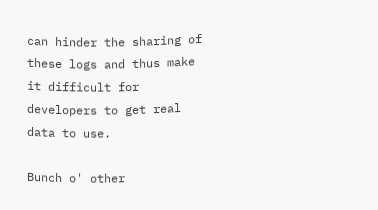can hinder the sharing of these logs and thus make it difficult for developers to get real data to use.

Bunch o' other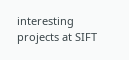interesting projects at SIFT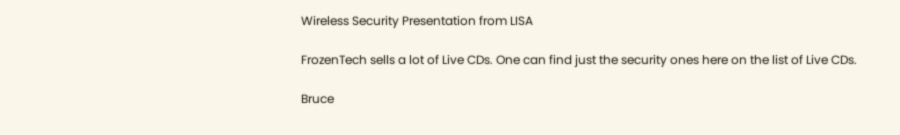Wireless Security Presentation from LISA

FrozenTech sells a lot of Live CDs. One can find just the security ones here on the list of Live CDs.

Bruce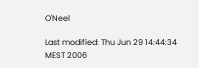O'Neel

Last modified: Thu Jun 29 14:44:34 MEST 2006